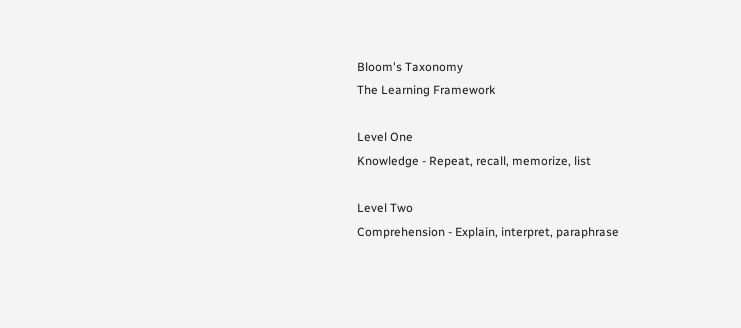Bloom's Taxonomy
The Learning Framework

Level One
Knowledge - Repeat, recall, memorize, list

Level Two
Comprehension - Explain, interpret, paraphrase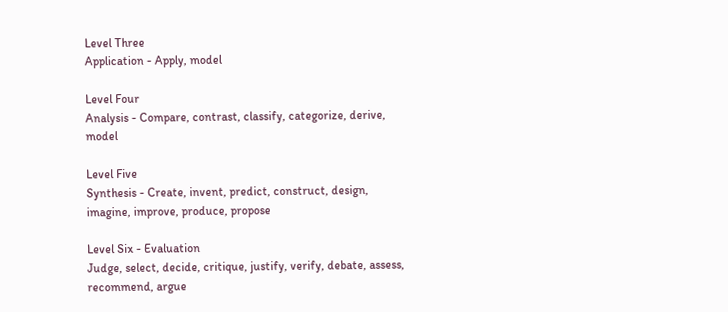Level Three
Application - Apply, model

Level Four
Analysis - Compare, contrast, classify, categorize, derive, model

Level Five
Synthesis - Create, invent, predict, construct, design, imagine, improve, produce, propose

Level Six - Evaluation
Judge, select, decide, critique, justify, verify, debate, assess, recommend, argue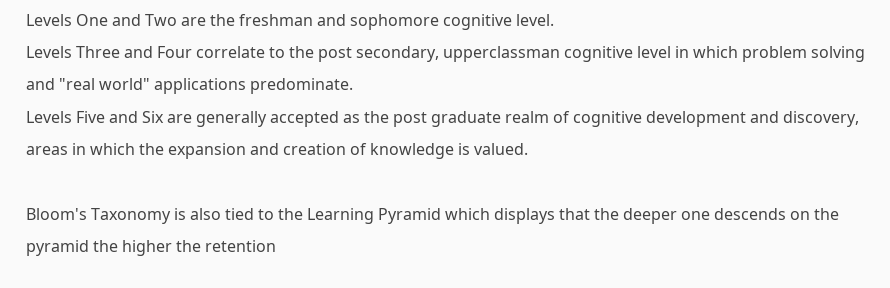Levels One and Two are the freshman and sophomore cognitive level.
Levels Three and Four correlate to the post secondary, upperclassman cognitive level in which problem solving and "real world" applications predominate.
Levels Five and Six are generally accepted as the post graduate realm of cognitive development and discovery, areas in which the expansion and creation of knowledge is valued.

Bloom's Taxonomy is also tied to the Learning Pyramid which displays that the deeper one descends on the pyramid the higher the retention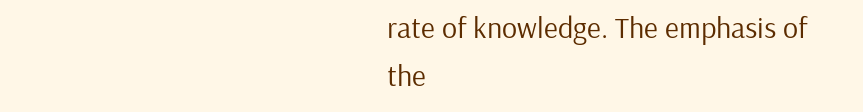rate of knowledge. The emphasis of the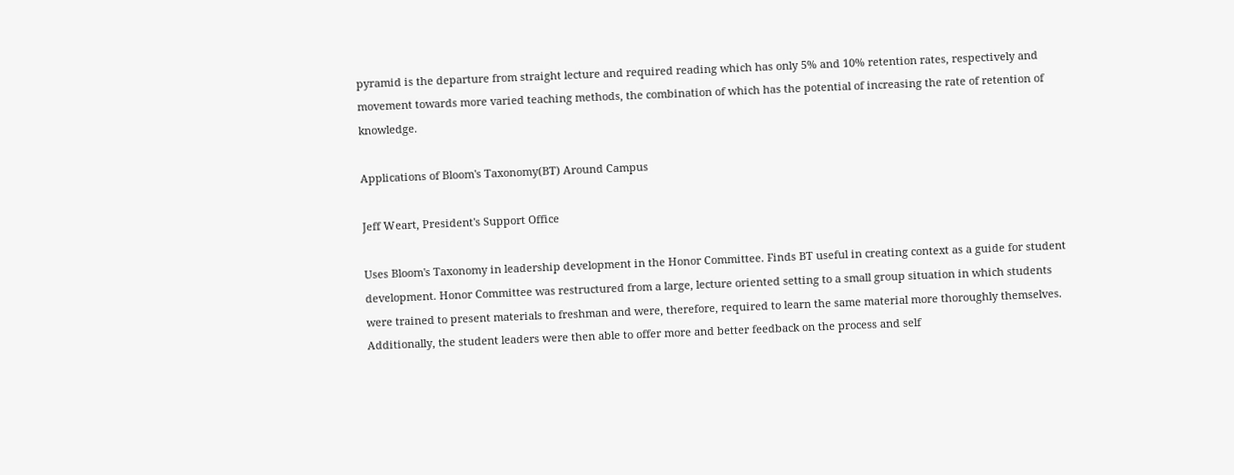pyramid is the departure from straight lecture and required reading which has only 5% and 10% retention rates, respectively and movement towards more varied teaching methods, the combination of which has the potential of increasing the rate of retention of knowledge.

Applications of Bloom's Taxonomy(BT) Around Campus

Jeff Weart, President's Support Office

Uses Bloom's Taxonomy in leadership development in the Honor Committee. Finds BT useful in creating context as a guide for student development. Honor Committee was restructured from a large, lecture oriented setting to a small group situation in which students were trained to present materials to freshman and were, therefore, required to learn the same material more thoroughly themselves. Additionally, the student leaders were then able to offer more and better feedback on the process and self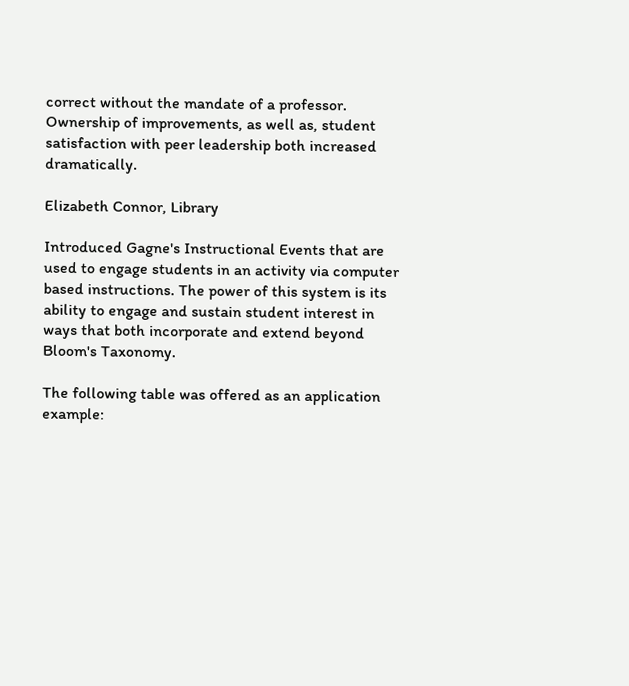correct without the mandate of a professor. Ownership of improvements, as well as, student satisfaction with peer leadership both increased dramatically.

Elizabeth Connor, Library

Introduced Gagne's Instructional Events that are used to engage students in an activity via computer based instructions. The power of this system is its ability to engage and sustain student interest in ways that both incorporate and extend beyond Bloom's Taxonomy.

The following table was offered as an application example: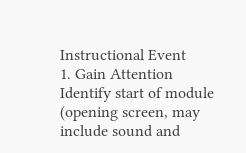Instructional Event
1. Gain Attention
Identify start of module (opening screen, may include sound and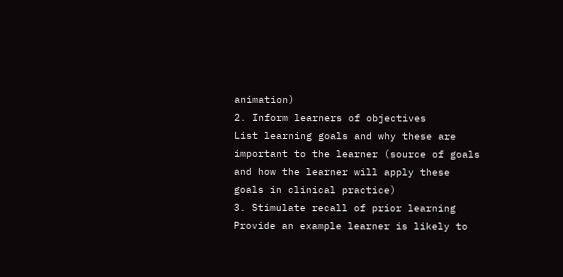animation)
2. Inform learners of objectives
List learning goals and why these are important to the learner (source of goals and how the learner will apply these goals in clinical practice)
3. Stimulate recall of prior learning
Provide an example learner is likely to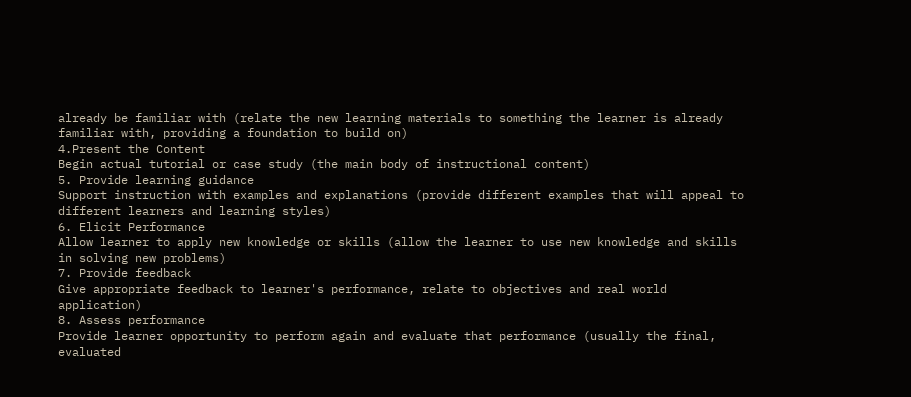already be familiar with (relate the new learning materials to something the learner is already familiar with, providing a foundation to build on)
4.Present the Content
Begin actual tutorial or case study (the main body of instructional content)
5. Provide learning guidance
Support instruction with examples and explanations (provide different examples that will appeal to different learners and learning styles)
6. Elicit Performance
Allow learner to apply new knowledge or skills (allow the learner to use new knowledge and skills in solving new problems)
7. Provide feedback
Give appropriate feedback to learner's performance, relate to objectives and real world application)
8. Assess performance
Provide learner opportunity to perform again and evaluate that performance (usually the final, evaluated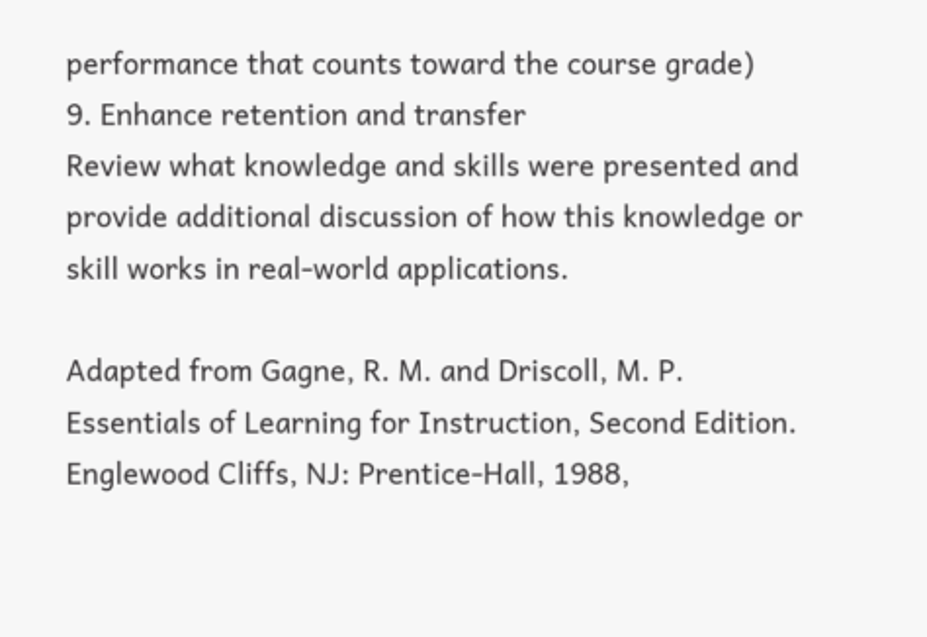performance that counts toward the course grade)
9. Enhance retention and transfer
Review what knowledge and skills were presented and provide additional discussion of how this knowledge or skill works in real-world applications.

Adapted from Gagne, R. M. and Driscoll, M. P. Essentials of Learning for Instruction, Second Edition. Englewood Cliffs, NJ: Prentice-Hall, 1988,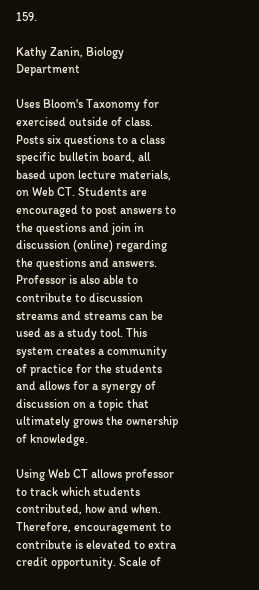159.

Kathy Zanin, Biology Department

Uses Bloom's Taxonomy for exercised outside of class. Posts six questions to a class specific bulletin board, all based upon lecture materials, on Web CT. Students are encouraged to post answers to the questions and join in discussion (online) regarding the questions and answers. Professor is also able to contribute to discussion streams and streams can be used as a study tool. This system creates a community of practice for the students and allows for a synergy of discussion on a topic that ultimately grows the ownership of knowledge.

Using Web CT allows professor to track which students contributed, how and when. Therefore, encouragement to contribute is elevated to extra credit opportunity. Scale of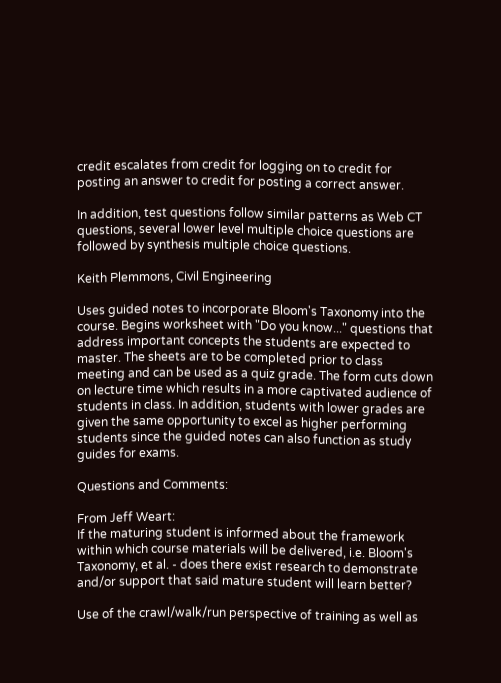credit escalates from credit for logging on to credit for posting an answer to credit for posting a correct answer.

In addition, test questions follow similar patterns as Web CT questions, several lower level multiple choice questions are followed by synthesis multiple choice questions.

Keith Plemmons, Civil Engineering

Uses guided notes to incorporate Bloom's Taxonomy into the course. Begins worksheet with "Do you know..." questions that address important concepts the students are expected to master. The sheets are to be completed prior to class meeting and can be used as a quiz grade. The form cuts down on lecture time which results in a more captivated audience of students in class. In addition, students with lower grades are given the same opportunity to excel as higher performing students since the guided notes can also function as study guides for exams.

Questions and Comments:

From Jeff Weart:
If the maturing student is informed about the framework within which course materials will be delivered, i.e. Bloom's Taxonomy, et al. - does there exist research to demonstrate and/or support that said mature student will learn better?

Use of the crawl/walk/run perspective of training as well as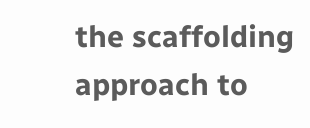the scaffolding approach to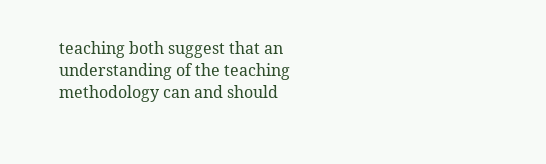teaching both suggest that an understanding of the teaching methodology can and should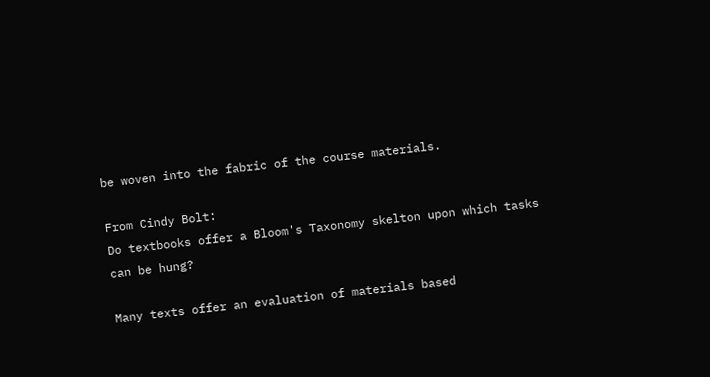be woven into the fabric of the course materials.

From Cindy Bolt:
Do textbooks offer a Bloom's Taxonomy skelton upon which tasks can be hung?

Many texts offer an evaluation of materials based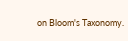on Bloom's Taxonomy.